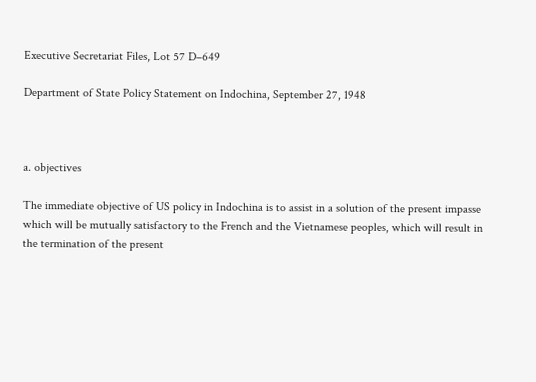Executive Secretariat Files, Lot 57 D–649

Department of State Policy Statement on Indochina, September 27, 1948



a. objectives

The immediate objective of US policy in Indochina is to assist in a solution of the present impasse which will be mutually satisfactory to the French and the Vietnamese peoples, which will result in the termination of the present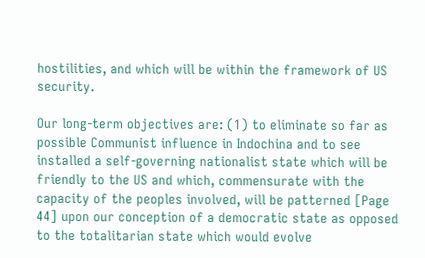hostilities, and which will be within the framework of US security.

Our long-term objectives are: (1) to eliminate so far as possible Communist influence in Indochina and to see installed a self-governing nationalist state which will be friendly to the US and which, commensurate with the capacity of the peoples involved, will be patterned [Page 44] upon our conception of a democratic state as opposed to the totalitarian state which would evolve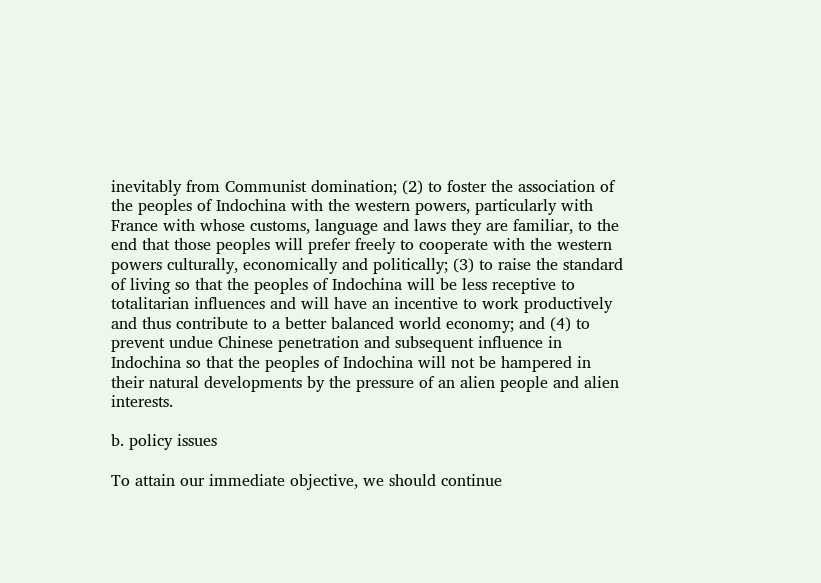inevitably from Communist domination; (2) to foster the association of the peoples of Indochina with the western powers, particularly with France with whose customs, language and laws they are familiar, to the end that those peoples will prefer freely to cooperate with the western powers culturally, economically and politically; (3) to raise the standard of living so that the peoples of Indochina will be less receptive to totalitarian influences and will have an incentive to work productively and thus contribute to a better balanced world economy; and (4) to prevent undue Chinese penetration and subsequent influence in Indochina so that the peoples of Indochina will not be hampered in their natural developments by the pressure of an alien people and alien interests.

b. policy issues

To attain our immediate objective, we should continue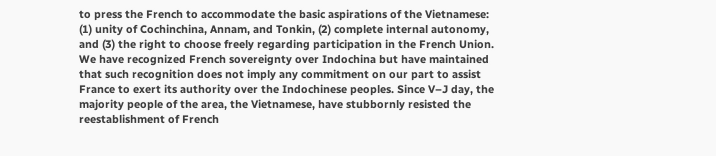to press the French to accommodate the basic aspirations of the Vietnamese: (1) unity of Cochinchina, Annam, and Tonkin, (2) complete internal autonomy, and (3) the right to choose freely regarding participation in the French Union. We have recognized French sovereignty over Indochina but have maintained that such recognition does not imply any commitment on our part to assist France to exert its authority over the Indochinese peoples. Since V–J day, the majority people of the area, the Vietnamese, have stubbornly resisted the reestablishment of French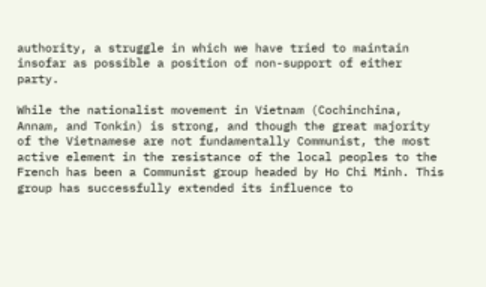authority, a struggle in which we have tried to maintain insofar as possible a position of non-support of either party.

While the nationalist movement in Vietnam (Cochinchina, Annam, and Tonkin) is strong, and though the great majority of the Vietnamese are not fundamentally Communist, the most active element in the resistance of the local peoples to the French has been a Communist group headed by Ho Chi Minh. This group has successfully extended its influence to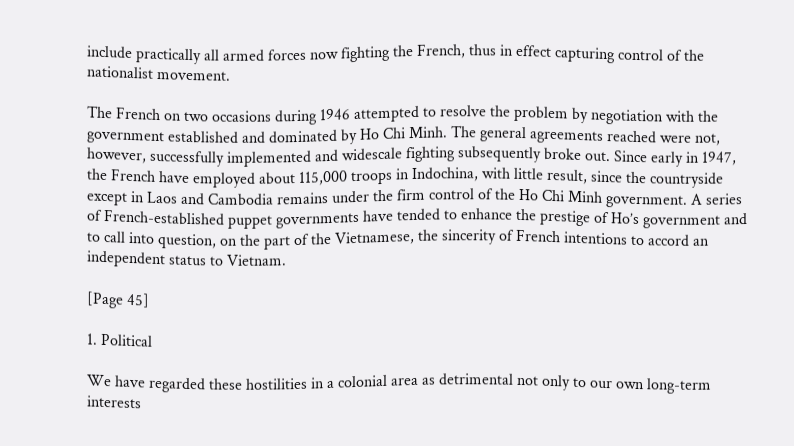include practically all armed forces now fighting the French, thus in effect capturing control of the nationalist movement.

The French on two occasions during 1946 attempted to resolve the problem by negotiation with the government established and dominated by Ho Chi Minh. The general agreements reached were not, however, successfully implemented and widescale fighting subsequently broke out. Since early in 1947, the French have employed about 115,000 troops in Indochina, with little result, since the countryside except in Laos and Cambodia remains under the firm control of the Ho Chi Minh government. A series of French-established puppet governments have tended to enhance the prestige of Ho’s government and to call into question, on the part of the Vietnamese, the sincerity of French intentions to accord an independent status to Vietnam.

[Page 45]

1. Political

We have regarded these hostilities in a colonial area as detrimental not only to our own long-term interests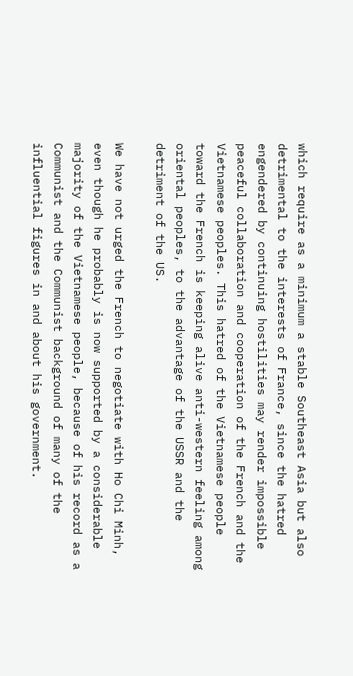which require as a minimum a stable Southeast Asia but also detrimental to the interests of France, since the hatred engendered by continuing hostilities may render impossible peaceful collaboration and cooperation of the French and the Vietnamese peoples. This hatred of the Vietnamese people toward the French is keeping alive anti-western feeling among oriental peoples, to the advantage of the USSR and the detriment of the US.

We have not urged the French to negotiate with Ho Chi Minh, even though he probably is now supported by a considerable majority of the Vietnamese people, because of his record as a Communist and the Communist background of many of the influential figures in and about his government.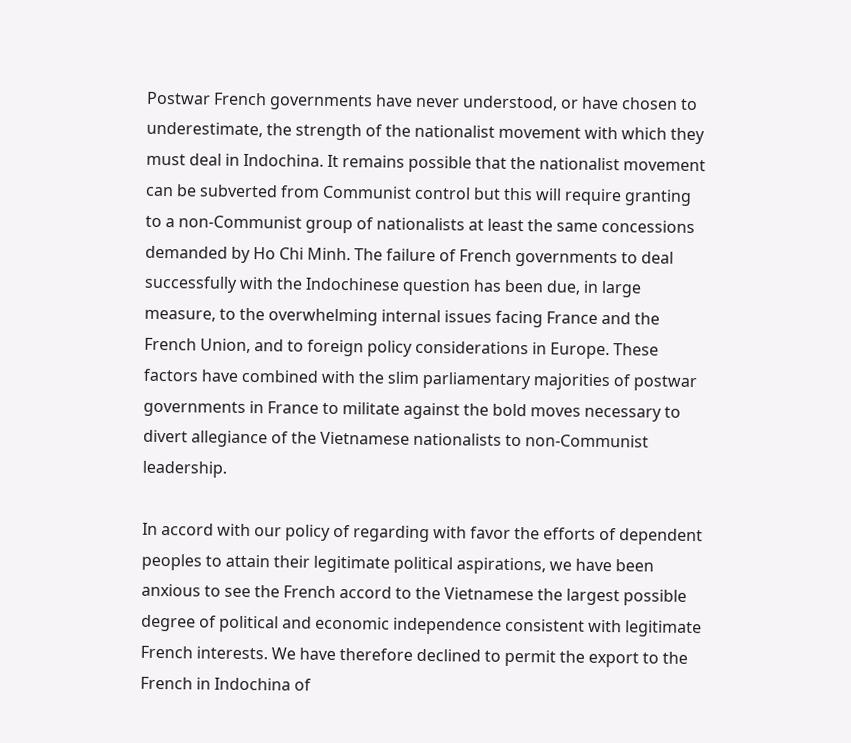Postwar French governments have never understood, or have chosen to underestimate, the strength of the nationalist movement with which they must deal in Indochina. It remains possible that the nationalist movement can be subverted from Communist control but this will require granting to a non-Communist group of nationalists at least the same concessions demanded by Ho Chi Minh. The failure of French governments to deal successfully with the Indochinese question has been due, in large measure, to the overwhelming internal issues facing France and the French Union, and to foreign policy considerations in Europe. These factors have combined with the slim parliamentary majorities of postwar governments in France to militate against the bold moves necessary to divert allegiance of the Vietnamese nationalists to non-Communist leadership.

In accord with our policy of regarding with favor the efforts of dependent peoples to attain their legitimate political aspirations, we have been anxious to see the French accord to the Vietnamese the largest possible degree of political and economic independence consistent with legitimate French interests. We have therefore declined to permit the export to the French in Indochina of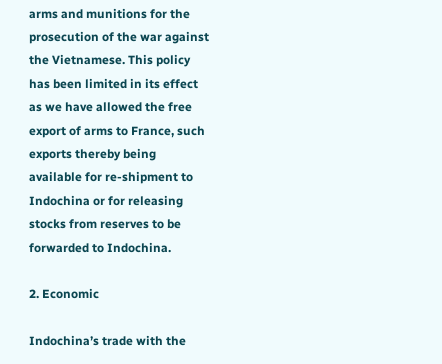arms and munitions for the prosecution of the war against the Vietnamese. This policy has been limited in its effect as we have allowed the free export of arms to France, such exports thereby being available for re-shipment to Indochina or for releasing stocks from reserves to be forwarded to Indochina.

2. Economic

Indochina’s trade with the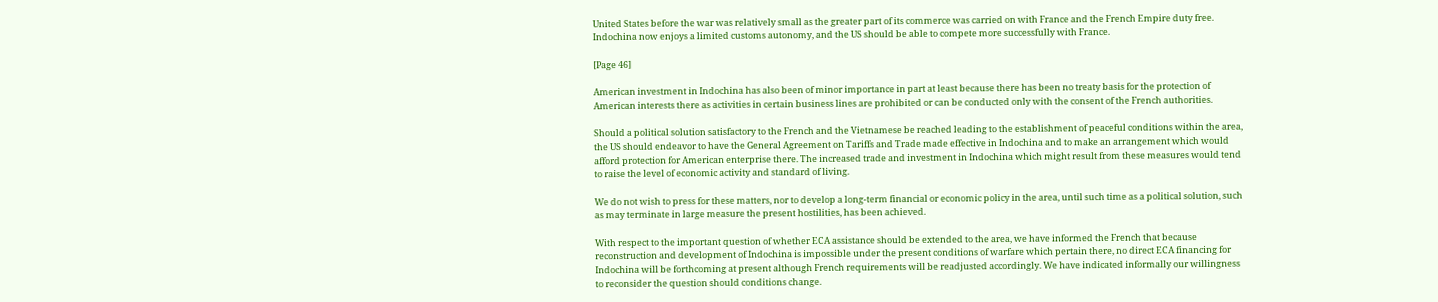United States before the war was relatively small as the greater part of its commerce was carried on with France and the French Empire duty free. Indochina now enjoys a limited customs autonomy, and the US should be able to compete more successfully with France.

[Page 46]

American investment in Indochina has also been of minor importance in part at least because there has been no treaty basis for the protection of American interests there as activities in certain business lines are prohibited or can be conducted only with the consent of the French authorities.

Should a political solution satisfactory to the French and the Vietnamese be reached leading to the establishment of peaceful conditions within the area, the US should endeavor to have the General Agreement on Tariffs and Trade made effective in Indochina and to make an arrangement which would afford protection for American enterprise there. The increased trade and investment in Indochina which might result from these measures would tend to raise the level of economic activity and standard of living.

We do not wish to press for these matters, nor to develop a long-term financial or economic policy in the area, until such time as a political solution, such as may terminate in large measure the present hostilities, has been achieved.

With respect to the important question of whether ECA assistance should be extended to the area, we have informed the French that because reconstruction and development of Indochina is impossible under the present conditions of warfare which pertain there, no direct ECA financing for Indochina will be forthcoming at present although French requirements will be readjusted accordingly. We have indicated informally our willingness to reconsider the question should conditions change.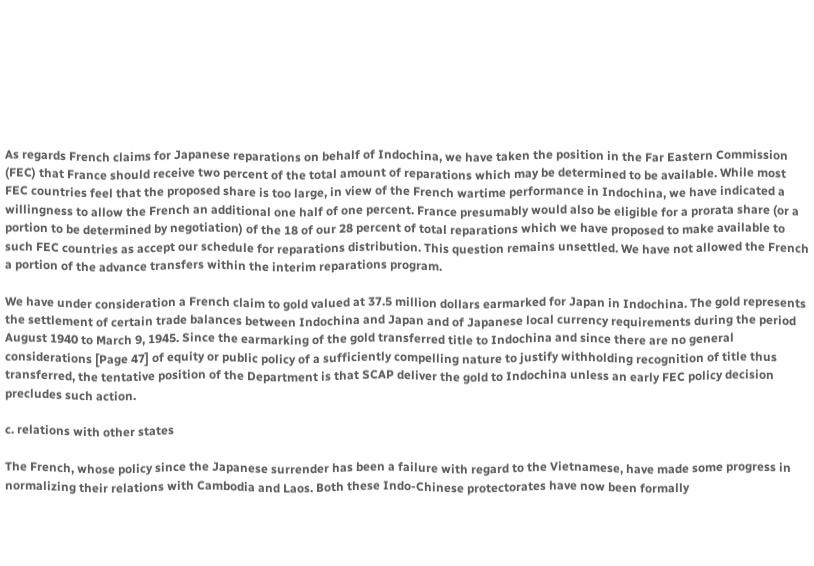As regards French claims for Japanese reparations on behalf of Indochina, we have taken the position in the Far Eastern Commission (FEC) that France should receive two percent of the total amount of reparations which may be determined to be available. While most FEC countries feel that the proposed share is too large, in view of the French wartime performance in Indochina, we have indicated a willingness to allow the French an additional one half of one percent. France presumably would also be eligible for a prorata share (or a portion to be determined by negotiation) of the 18 of our 28 percent of total reparations which we have proposed to make available to such FEC countries as accept our schedule for reparations distribution. This question remains unsettled. We have not allowed the French a portion of the advance transfers within the interim reparations program.

We have under consideration a French claim to gold valued at 37.5 million dollars earmarked for Japan in Indochina. The gold represents the settlement of certain trade balances between Indochina and Japan and of Japanese local currency requirements during the period August 1940 to March 9, 1945. Since the earmarking of the gold transferred title to Indochina and since there are no general considerations [Page 47] of equity or public policy of a sufficiently compelling nature to justify withholding recognition of title thus transferred, the tentative position of the Department is that SCAP deliver the gold to Indochina unless an early FEC policy decision precludes such action.

c. relations with other states

The French, whose policy since the Japanese surrender has been a failure with regard to the Vietnamese, have made some progress in normalizing their relations with Cambodia and Laos. Both these Indo-Chinese protectorates have now been formally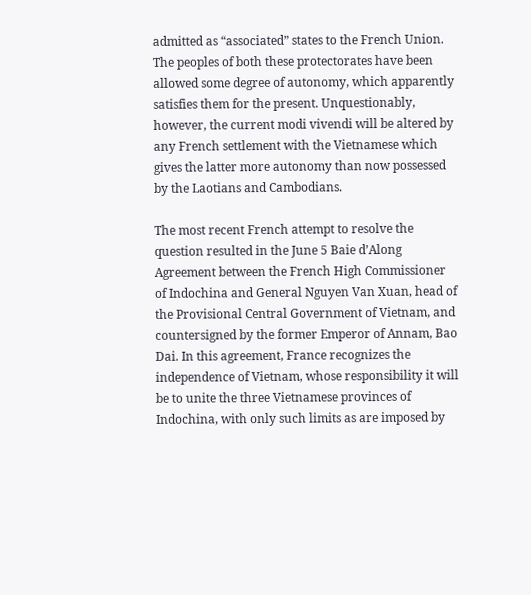admitted as “associated” states to the French Union. The peoples of both these protectorates have been allowed some degree of autonomy, which apparently satisfies them for the present. Unquestionably, however, the current modi vivendi will be altered by any French settlement with the Vietnamese which gives the latter more autonomy than now possessed by the Laotians and Cambodians.

The most recent French attempt to resolve the question resulted in the June 5 Baie d’Along Agreement between the French High Commissioner of Indochina and General Nguyen Van Xuan, head of the Provisional Central Government of Vietnam, and countersigned by the former Emperor of Annam, Bao Dai. In this agreement, France recognizes the independence of Vietnam, whose responsibility it will be to unite the three Vietnamese provinces of Indochina, with only such limits as are imposed by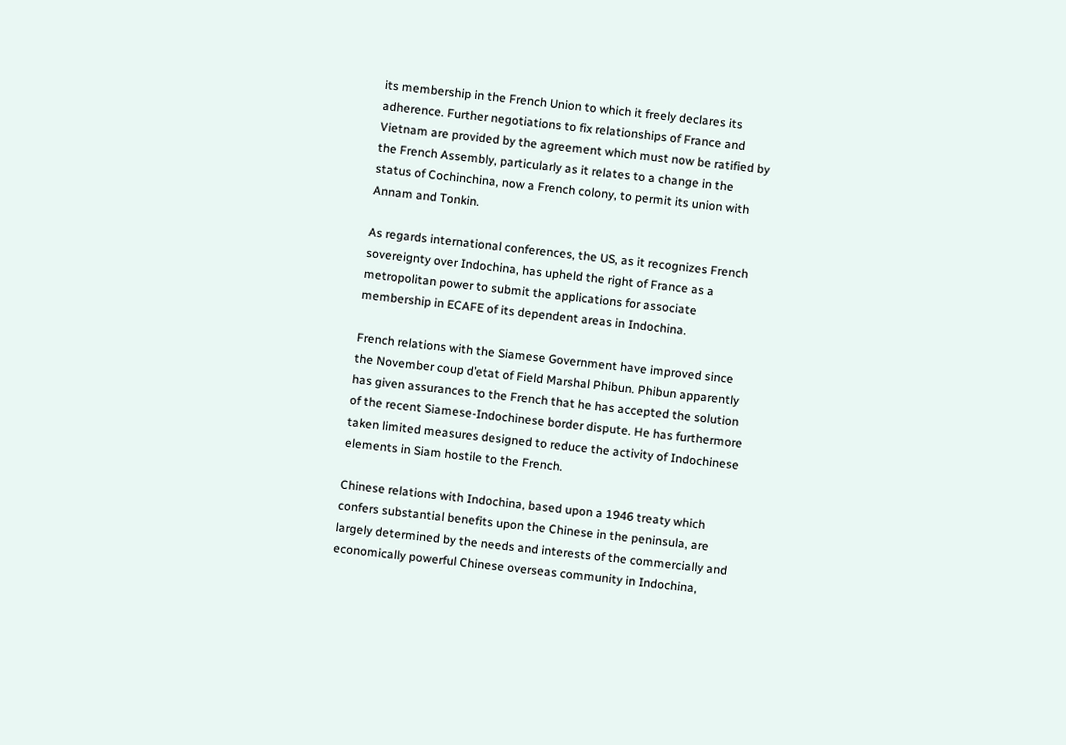its membership in the French Union to which it freely declares its adherence. Further negotiations to fix relationships of France and Vietnam are provided by the agreement which must now be ratified by the French Assembly, particularly as it relates to a change in the status of Cochinchina, now a French colony, to permit its union with Annam and Tonkin.

As regards international conferences, the US, as it recognizes French sovereignty over Indochina, has upheld the right of France as a metropolitan power to submit the applications for associate membership in ECAFE of its dependent areas in Indochina.

French relations with the Siamese Government have improved since the November coup d’etat of Field Marshal Phibun. Phibun apparently has given assurances to the French that he has accepted the solution of the recent Siamese-Indochinese border dispute. He has furthermore taken limited measures designed to reduce the activity of Indochinese elements in Siam hostile to the French.

Chinese relations with Indochina, based upon a 1946 treaty which confers substantial benefits upon the Chinese in the peninsula, are largely determined by the needs and interests of the commercially and economically powerful Chinese overseas community in Indochina,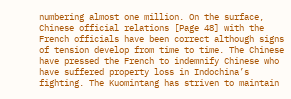numbering almost one million. On the surface, Chinese official relations [Page 48] with the French officials have been correct although signs of tension develop from time to time. The Chinese have pressed the French to indemnify Chinese who have suffered property loss in Indochina’s fighting. The Kuomintang has striven to maintain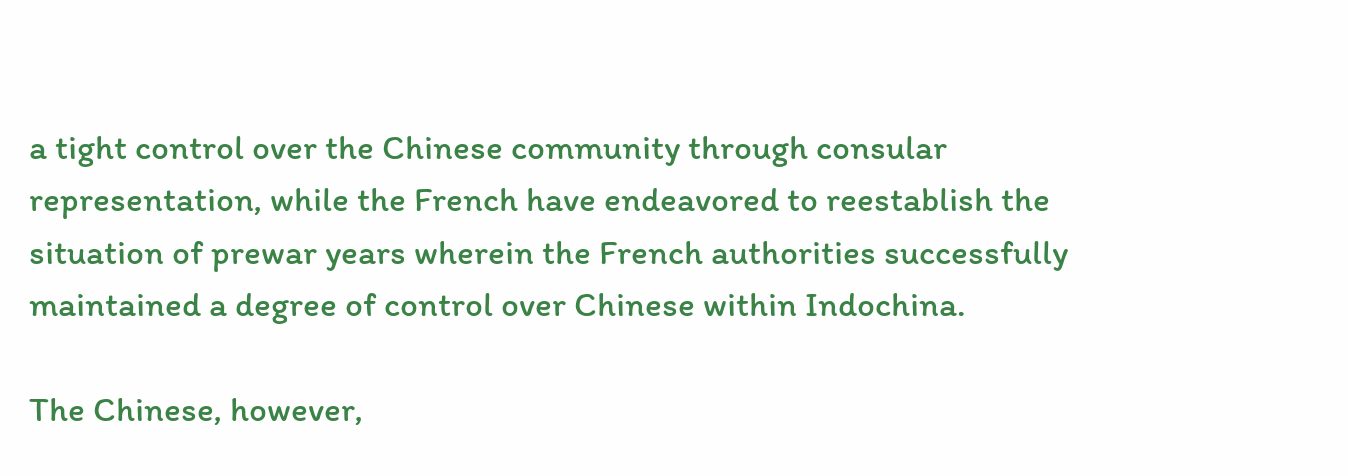a tight control over the Chinese community through consular representation, while the French have endeavored to reestablish the situation of prewar years wherein the French authorities successfully maintained a degree of control over Chinese within Indochina.

The Chinese, however,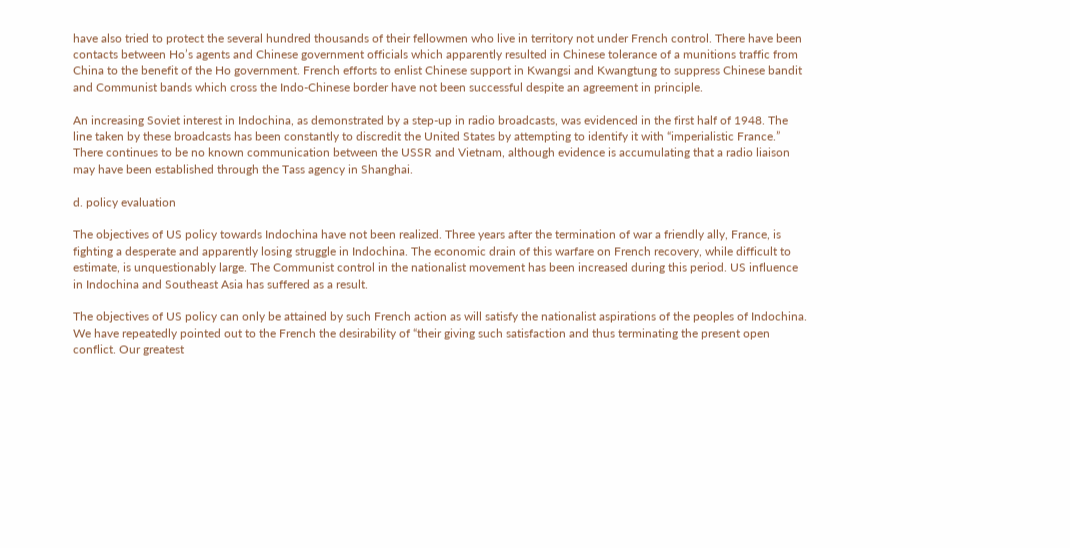have also tried to protect the several hundred thousands of their fellowmen who live in territory not under French control. There have been contacts between Ho’s agents and Chinese government officials which apparently resulted in Chinese tolerance of a munitions traffic from China to the benefit of the Ho government. French efforts to enlist Chinese support in Kwangsi and Kwangtung to suppress Chinese bandit and Communist bands which cross the Indo-Chinese border have not been successful despite an agreement in principle.

An increasing Soviet interest in Indochina, as demonstrated by a step-up in radio broadcasts, was evidenced in the first half of 1948. The line taken by these broadcasts has been constantly to discredit the United States by attempting to identify it with “imperialistic France.” There continues to be no known communication between the USSR and Vietnam, although evidence is accumulating that a radio liaison may have been established through the Tass agency in Shanghai.

d. policy evaluation

The objectives of US policy towards Indochina have not been realized. Three years after the termination of war a friendly ally, France, is fighting a desperate and apparently losing struggle in Indochina. The economic drain of this warfare on French recovery, while difficult to estimate, is unquestionably large. The Communist control in the nationalist movement has been increased during this period. US influence in Indochina and Southeast Asia has suffered as a result.

The objectives of US policy can only be attained by such French action as will satisfy the nationalist aspirations of the peoples of Indochina. We have repeatedly pointed out to the French the desirability of “their giving such satisfaction and thus terminating the present open conflict. Our greatest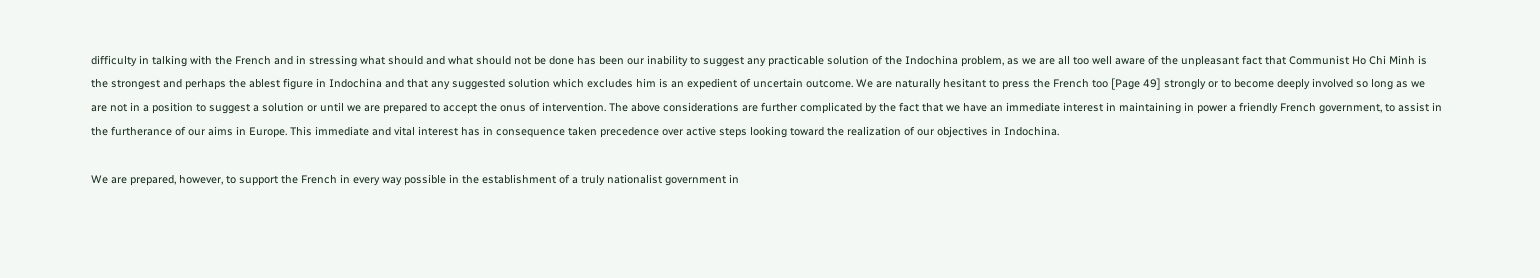difficulty in talking with the French and in stressing what should and what should not be done has been our inability to suggest any practicable solution of the Indochina problem, as we are all too well aware of the unpleasant fact that Communist Ho Chi Minh is the strongest and perhaps the ablest figure in Indochina and that any suggested solution which excludes him is an expedient of uncertain outcome. We are naturally hesitant to press the French too [Page 49] strongly or to become deeply involved so long as we are not in a position to suggest a solution or until we are prepared to accept the onus of intervention. The above considerations are further complicated by the fact that we have an immediate interest in maintaining in power a friendly French government, to assist in the furtherance of our aims in Europe. This immediate and vital interest has in consequence taken precedence over active steps looking toward the realization of our objectives in Indochina.

We are prepared, however, to support the French in every way possible in the establishment of a truly nationalist government in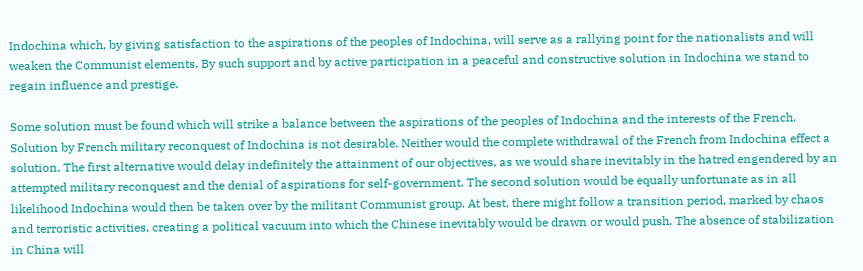Indochina which, by giving satisfaction to the aspirations of the peoples of Indochina, will serve as a rallying point for the nationalists and will weaken the Communist elements. By such support and by active participation in a peaceful and constructive solution in Indochina we stand to regain influence and prestige.

Some solution must be found which will strike a balance between the aspirations of the peoples of Indochina and the interests of the French. Solution by French military reconquest of Indochina is not desirable. Neither would the complete withdrawal of the French from Indochina effect a solution. The first alternative would delay indefinitely the attainment of our objectives, as we would share inevitably in the hatred engendered by an attempted military reconquest and the denial of aspirations for self-government. The second solution would be equally unfortunate as in all likelihood Indochina would then be taken over by the militant Communist group. At best, there might follow a transition period, marked by chaos and terroristic activities, creating a political vacuum into which the Chinese inevitably would be drawn or would push. The absence of stabilization in China will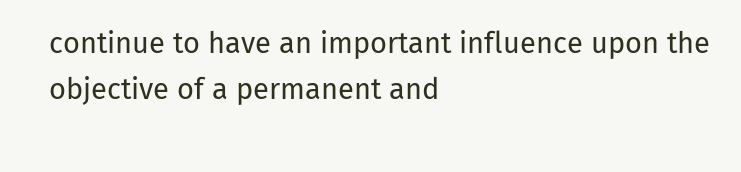continue to have an important influence upon the objective of a permanent and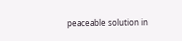peaceable solution in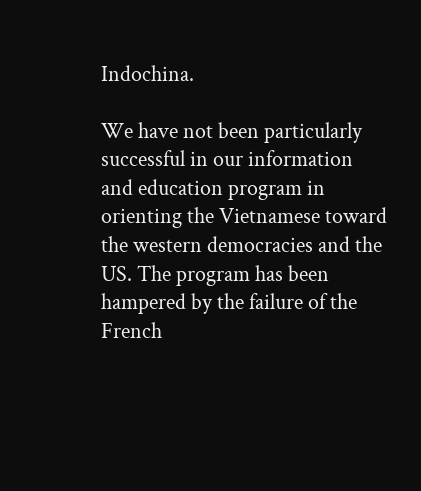Indochina.

We have not been particularly successful in our information and education program in orienting the Vietnamese toward the western democracies and the US. The program has been hampered by the failure of the French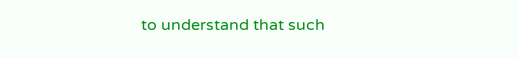to understand that such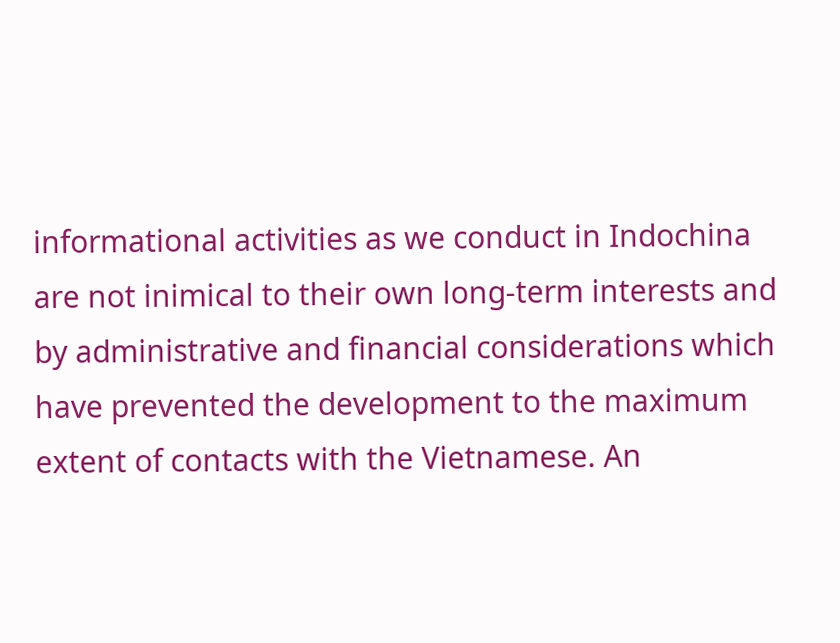informational activities as we conduct in Indochina are not inimical to their own long-term interests and by administrative and financial considerations which have prevented the development to the maximum extent of contacts with the Vietnamese. An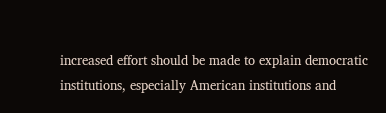increased effort should be made to explain democratic institutions, especially American institutions and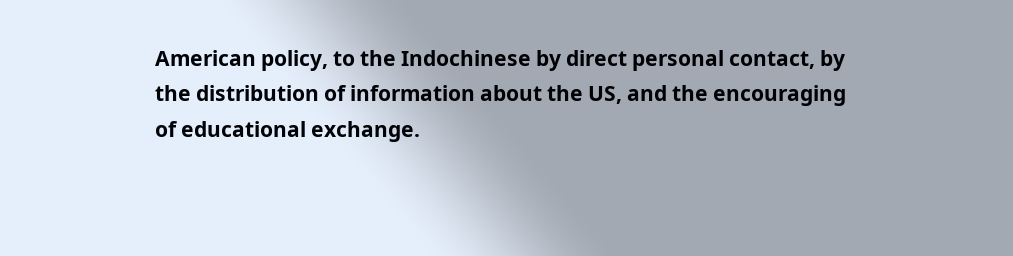American policy, to the Indochinese by direct personal contact, by the distribution of information about the US, and the encouraging of educational exchange.